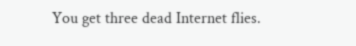You get three dead Internet flies.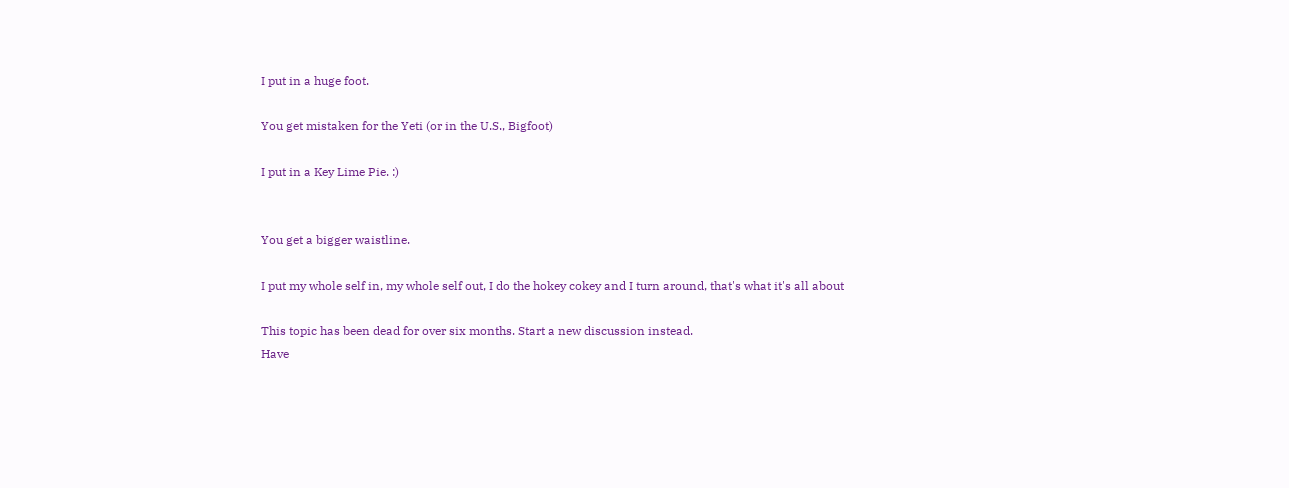I put in a huge foot.

You get mistaken for the Yeti (or in the U.S., Bigfoot)

I put in a Key Lime Pie. :)


You get a bigger waistline.

I put my whole self in, my whole self out, I do the hokey cokey and I turn around, that's what it's all about

This topic has been dead for over six months. Start a new discussion instead.
Have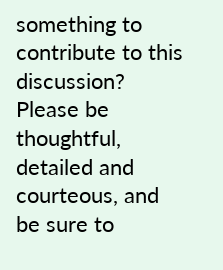something to contribute to this discussion? Please be thoughtful, detailed and courteous, and be sure to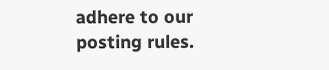adhere to our posting rules.